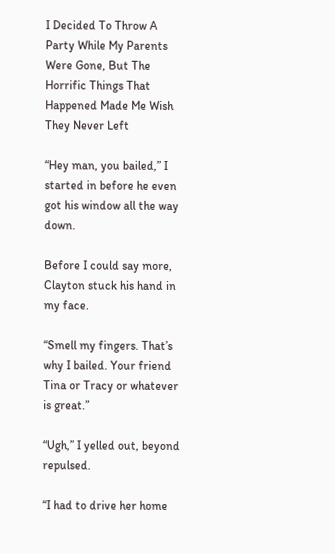I Decided To Throw A Party While My Parents Were Gone, But The Horrific Things That Happened Made Me Wish They Never Left

“Hey man, you bailed,” I started in before he even got his window all the way down.

Before I could say more, Clayton stuck his hand in my face.

“Smell my fingers. That’s why I bailed. Your friend Tina or Tracy or whatever is great.”

“Ugh,” I yelled out, beyond repulsed.

“I had to drive her home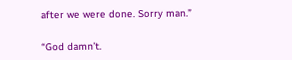after we were done. Sorry man.”

“God damn’t.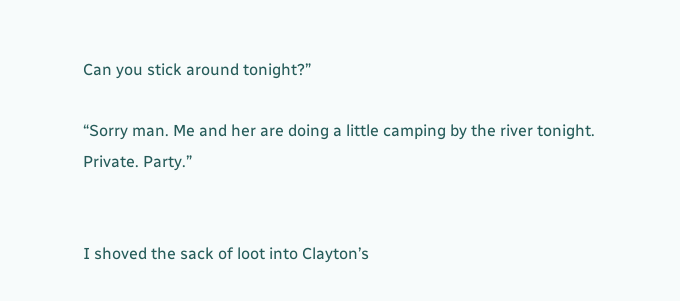Can you stick around tonight?”

“Sorry man. Me and her are doing a little camping by the river tonight. Private. Party.”


I shoved the sack of loot into Clayton’s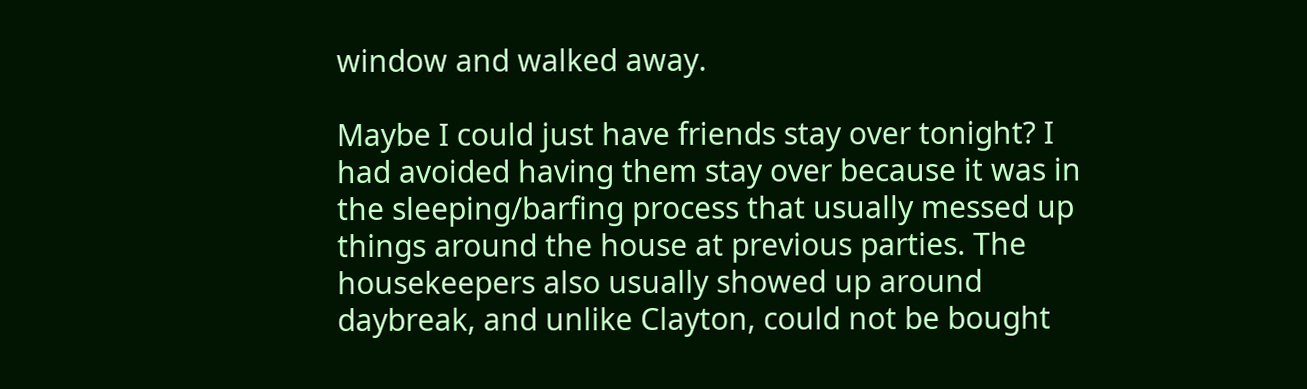window and walked away.

Maybe I could just have friends stay over tonight? I had avoided having them stay over because it was in the sleeping/barfing process that usually messed up things around the house at previous parties. The housekeepers also usually showed up around daybreak, and unlike Clayton, could not be bought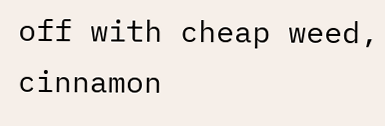off with cheap weed, cinnamon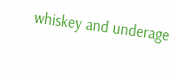whiskey and underage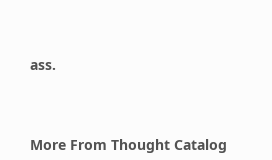ass.



More From Thought Catalog